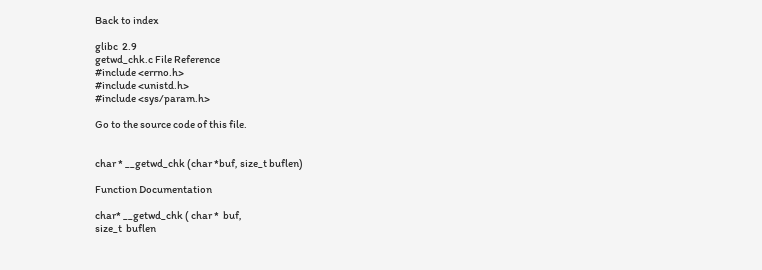Back to index

glibc  2.9
getwd_chk.c File Reference
#include <errno.h>
#include <unistd.h>
#include <sys/param.h>

Go to the source code of this file.


char * __getwd_chk (char *buf, size_t buflen)

Function Documentation

char* __getwd_chk ( char *  buf,
size_t  buflen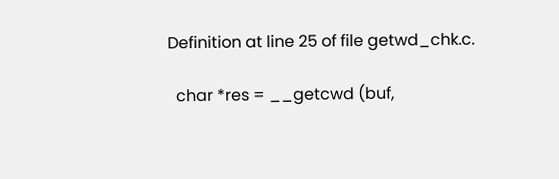Definition at line 25 of file getwd_chk.c.

  char *res = __getcwd (buf,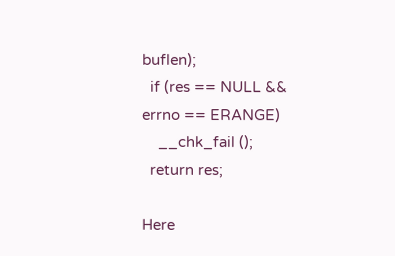buflen);
  if (res == NULL && errno == ERANGE)
    __chk_fail ();
  return res;

Here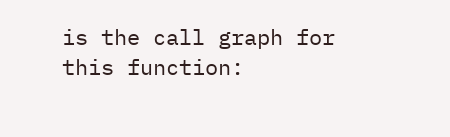is the call graph for this function: